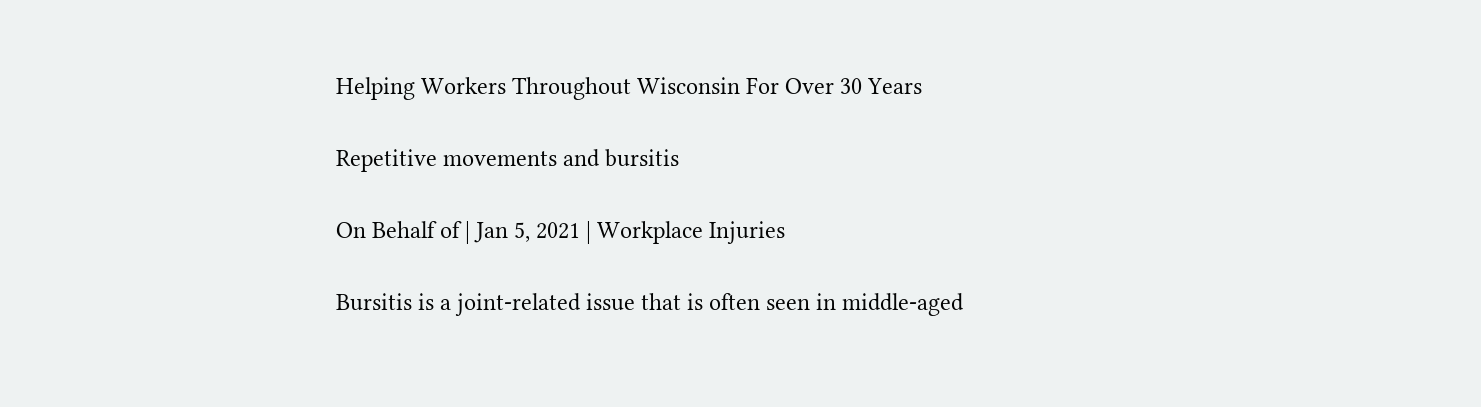Helping Workers Throughout Wisconsin For Over 30 Years

Repetitive movements and bursitis

On Behalf of | Jan 5, 2021 | Workplace Injuries

Bursitis is a joint-related issue that is often seen in middle-aged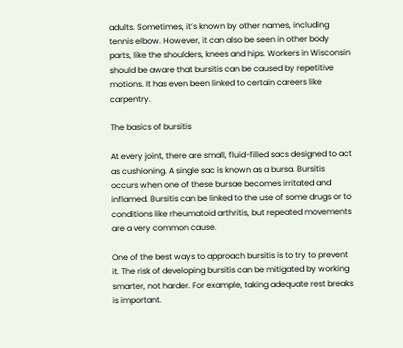adults. Sometimes, it’s known by other names, including tennis elbow. However, it can also be seen in other body parts, like the shoulders, knees and hips. Workers in Wisconsin should be aware that bursitis can be caused by repetitive motions. It has even been linked to certain careers like carpentry.

The basics of bursitis

At every joint, there are small, fluid-filled sacs designed to act as cushioning. A single sac is known as a bursa. Bursitis occurs when one of these bursae becomes irritated and inflamed. Bursitis can be linked to the use of some drugs or to conditions like rheumatoid arthritis, but repeated movements are a very common cause.

One of the best ways to approach bursitis is to try to prevent it. The risk of developing bursitis can be mitigated by working smarter, not harder. For example, taking adequate rest breaks is important.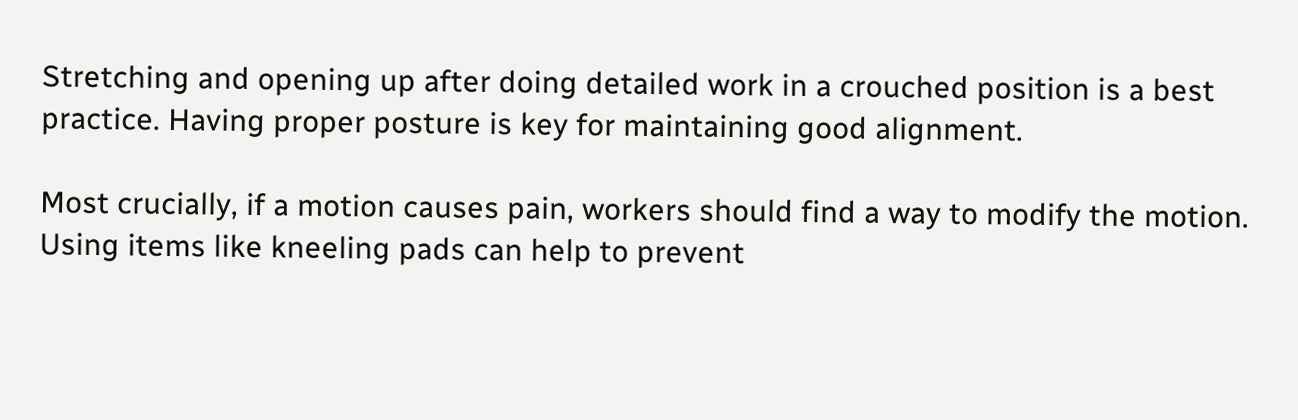Stretching and opening up after doing detailed work in a crouched position is a best practice. Having proper posture is key for maintaining good alignment.

Most crucially, if a motion causes pain, workers should find a way to modify the motion. Using items like kneeling pads can help to prevent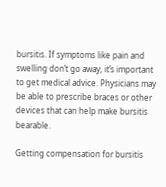bursitis. If symptoms like pain and swelling don’t go away, it’s important to get medical advice. Physicians may be able to prescribe braces or other devices that can help make bursitis bearable.

Getting compensation for bursitis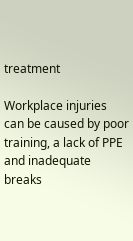treatment

Workplace injuries can be caused by poor training, a lack of PPE and inadequate breaks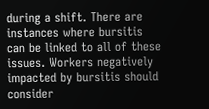during a shift. There are instances where bursitis can be linked to all of these issues. Workers negatively impacted by bursitis should consider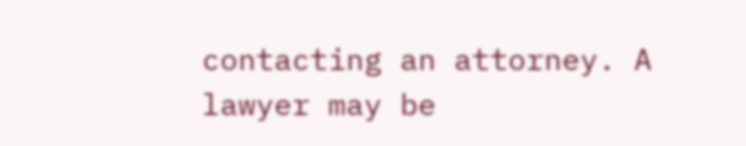contacting an attorney. A lawyer may be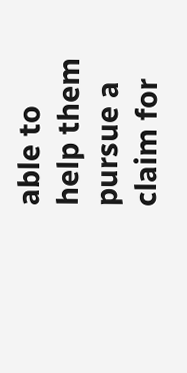able to help them pursue a claim for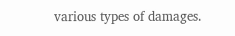various types of damages.